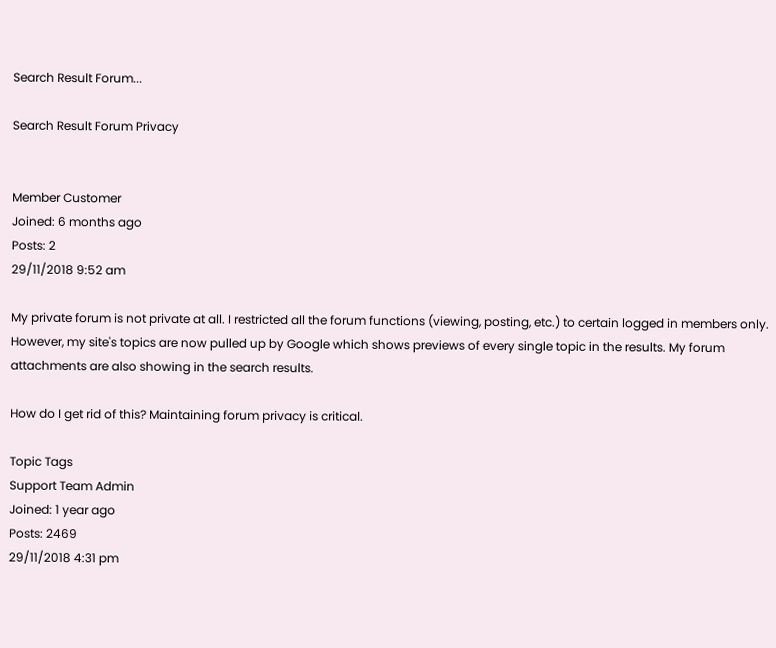Search Result Forum...

Search Result Forum Privacy


Member Customer
Joined: 6 months ago
Posts: 2
29/11/2018 9:52 am

My private forum is not private at all. I restricted all the forum functions (viewing, posting, etc.) to certain logged in members only. However, my site's topics are now pulled up by Google which shows previews of every single topic in the results. My forum attachments are also showing in the search results.

How do I get rid of this? Maintaining forum privacy is critical.

Topic Tags
Support Team Admin
Joined: 1 year ago
Posts: 2469
29/11/2018 4:31 pm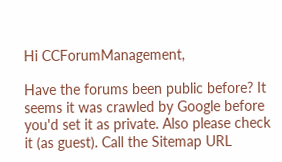Hi CCForumManagement,

Have the forums been public before? It seems it was crawled by Google before you'd set it as private. Also please check it (as guest). Call the Sitemap URL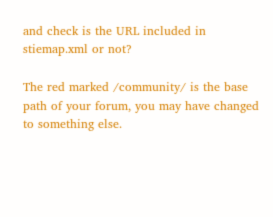and check is the URL included in stiemap.xml or not?

The red marked /community/ is the base path of your forum, you may have changed to something else.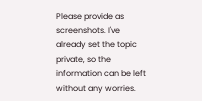Please provide as screenshots. I've already set the topic private, so the information can be left without any worries.